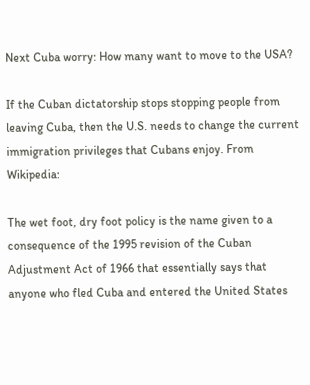Next Cuba worry: How many want to move to the USA?

If the Cuban dictatorship stops stopping people from leaving Cuba, then the U.S. needs to change the current immigration privileges that Cubans enjoy. From Wikipedia:

The wet foot, dry foot policy is the name given to a consequence of the 1995 revision of the Cuban Adjustment Act of 1966 that essentially says that anyone who fled Cuba and entered the United States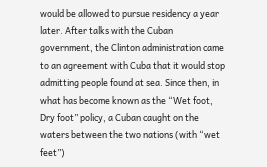would be allowed to pursue residency a year later. After talks with the Cuban government, the Clinton administration came to an agreement with Cuba that it would stop admitting people found at sea. Since then, in what has become known as the “Wet foot, Dry foot” policy, a Cuban caught on the waters between the two nations (with “wet feet”)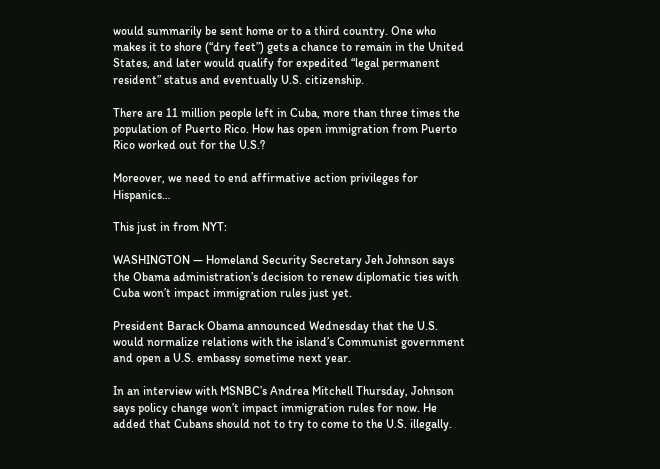would summarily be sent home or to a third country. One who makes it to shore (“dry feet”) gets a chance to remain in the United States, and later would qualify for expedited “legal permanent resident” status and eventually U.S. citizenship.

There are 11 million people left in Cuba, more than three times the population of Puerto Rico. How has open immigration from Puerto Rico worked out for the U.S.?

Moreover, we need to end affirmative action privileges for Hispanics…

This just in from NYT:

WASHINGTON — Homeland Security Secretary Jeh Johnson says the Obama administration’s decision to renew diplomatic ties with Cuba won’t impact immigration rules just yet.

President Barack Obama announced Wednesday that the U.S. would normalize relations with the island’s Communist government and open a U.S. embassy sometime next year.

In an interview with MSNBC’s Andrea Mitchell Thursday, Johnson says policy change won’t impact immigration rules for now. He added that Cubans should not to try to come to the U.S. illegally.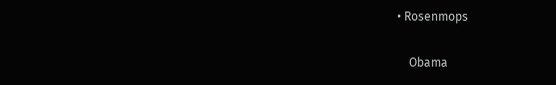• Rosenmops

    Obama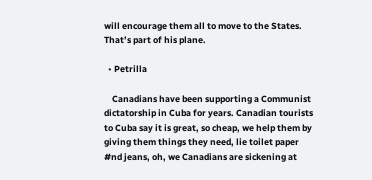will encourage them all to move to the States. That’s part of his plane.

  • Petrilla

    Canadians have been supporting a Communist dictatorship in Cuba for years. Canadian tourists to Cuba say it is great, so cheap, we help them by giving them things they need, lie toilet paper #nd jeans, oh, we Canadians are sickening at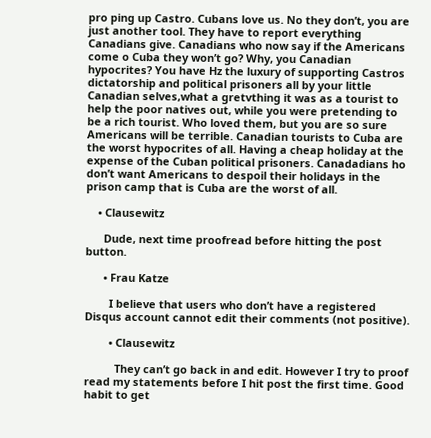pro ping up Castro. Cubans love us. No they don’t, you are just another tool. They have to report everything Canadians give. Canadians who now say if the Americans come o Cuba they won’t go? Why, you Canadian hypocrites? You have Hz the luxury of supporting Castros dictatorship and political prisoners all by your little Canadian selves,what a gretvthing it was as a tourist to help the poor natives out, while you were pretending to be a rich tourist. Who loved them, but you are so sure Americans will be terrible. Canadian tourists to Cuba are the worst hypocrites of all. Having a cheap holiday at the expense of the Cuban political prisoners. Canadadians ho don’t want Americans to despoil their holidays in the prison camp that is Cuba are the worst of all.

    • Clausewitz

      Dude, next time proofread before hitting the post button.

      • Frau Katze

        I believe that users who don’t have a registered Disqus account cannot edit their comments (not positive).

        • Clausewitz

          They can’t go back in and edit. However I try to proof read my statements before I hit post the first time. Good habit to get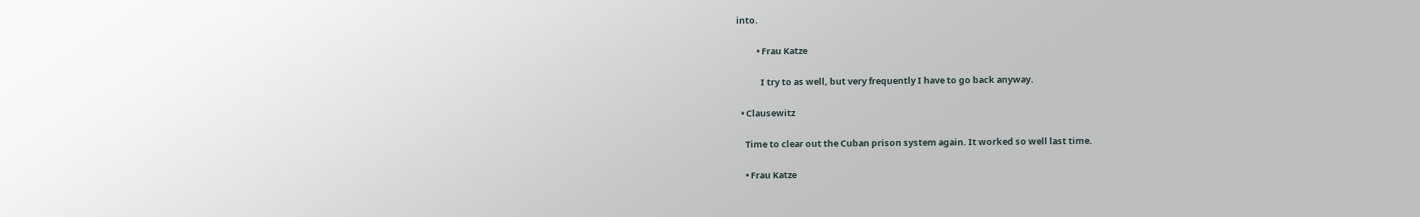into.

          • Frau Katze

            I try to as well, but very frequently I have to go back anyway.

  • Clausewitz

    Time to clear out the Cuban prison system again. It worked so well last time.

    • Frau Katze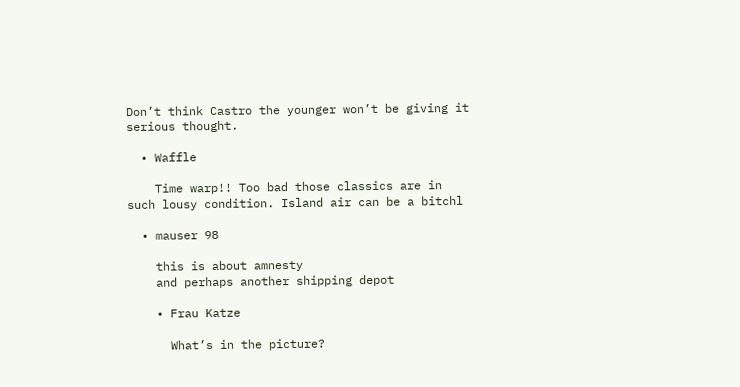Don’t think Castro the younger won’t be giving it serious thought.

  • Waffle

    Time warp!! Too bad those classics are in such lousy condition. Island air can be a bitchl

  • mauser 98

    this is about amnesty
    and perhaps another shipping depot

    • Frau Katze

      What’s in the picture?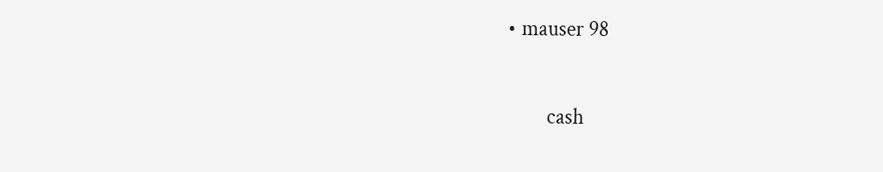• mauser 98

        cash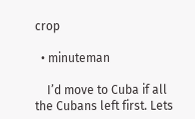crop

  • minuteman

    I’d move to Cuba if all the Cubans left first. Lets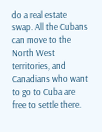do a real estate swap. All the Cubans can move to the North West territories, and Canadians who want to go to Cuba are free to settle there.